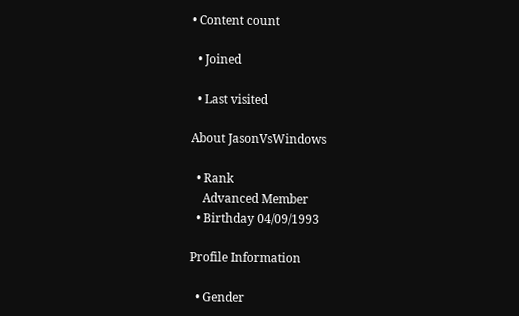• Content count

  • Joined

  • Last visited

About JasonVsWindows

  • Rank
    Advanced Member
  • Birthday 04/09/1993

Profile Information

  • Gender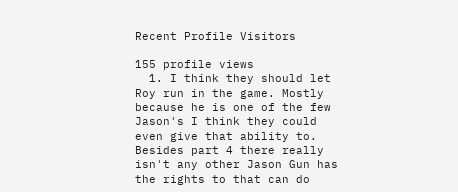Recent Profile Visitors

155 profile views
  1. I think they should let Roy run in the game. Mostly because he is one of the few Jason's I think they could even give that ability to. Besides part 4 there really isn't any other Jason Gun has the rights to that can do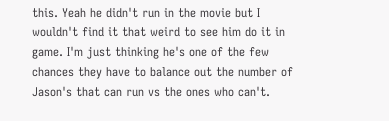this. Yeah he didn't run in the movie but I wouldn't find it that weird to see him do it in game. I'm just thinking he's one of the few chances they have to balance out the number of Jason's that can run vs the ones who can't.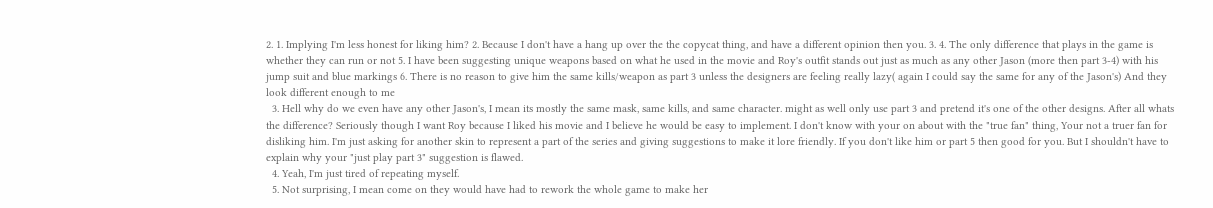2. 1. Implying I'm less honest for liking him? 2. Because I don't have a hang up over the the copycat thing, and have a different opinion then you. 3. 4. The only difference that plays in the game is whether they can run or not 5. I have been suggesting unique weapons based on what he used in the movie and Roy's outfit stands out just as much as any other Jason (more then part 3-4) with his jump suit and blue markings 6. There is no reason to give him the same kills/weapon as part 3 unless the designers are feeling really lazy( again I could say the same for any of the Jason's) And they look different enough to me
  3. Hell why do we even have any other Jason's, I mean its mostly the same mask, same kills, and same character. might as well only use part 3 and pretend it's one of the other designs. After all whats the difference? Seriously though I want Roy because I liked his movie and I believe he would be easy to implement. I don't know with your on about with the "true fan" thing, Your not a truer fan for disliking him. I'm just asking for another skin to represent a part of the series and giving suggestions to make it lore friendly. If you don't like him or part 5 then good for you. But I shouldn't have to explain why your "just play part 3" suggestion is flawed.
  4. Yeah, I'm just tired of repeating myself.
  5. Not surprising, I mean come on they would have had to rework the whole game to make her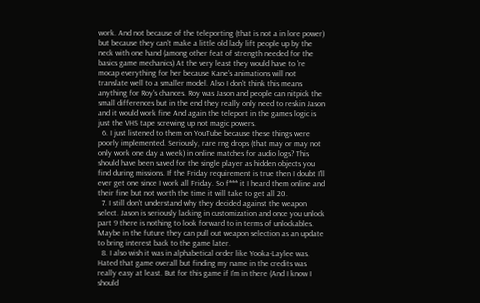work. And not because of the teleporting (that is not a in lore power) but because they can't make a little old lady lift people up by the neck with one hand (among other feat of strength needed for the basics game mechanics) At the very least they would have to 're mocap everything for her because Kane's animations will not translate well to a smaller model. Also I don't think this means anything for Roy's chances. Roy was Jason and people can nitpick the small differences but in the end they really only need to reskin Jason and it would work fine And again the teleport in the games logic is just the VHS tape screwing up not magic powers.
  6. I just listened to them on YouTube because these things were poorly implemented. Seriously, rare rng drops (that may or may not only work one day a week) in online matches for audio logs? This should have been saved for the single player as hidden objects you find during missions. If the Friday requirement is true then I doubt I'll ever get one since I work all Friday. So f*** it I heard them online and their fine but not worth the time it will take to get all 20.
  7. I still don't understand why they decided against the weapon select. Jason is seriously lacking in customization and once you unlock part 9 there is nothing to look forward to in terms of unlockables. Maybe in the future they can pull out weapon selection as an update to bring interest back to the game later.
  8. I also wish it was in alphabetical order like Yooka-Laylee was. Hated that game overall but finding my name in the credits was really easy at least. But for this game if I'm in there (And I know I should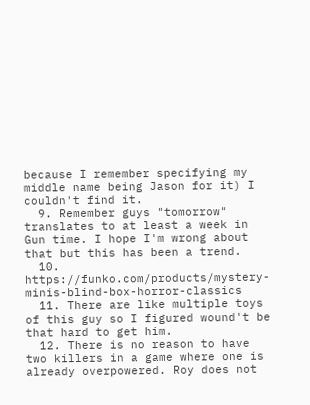because I remember specifying my middle name being Jason for it) I couldn't find it.
  9. Remember guys "tomorrow" translates to at least a week in Gun time. I hope I'm wrong about that but this has been a trend.
  10. https://funko.com/products/mystery-minis-blind-box-horror-classics
  11. There are like multiple toys of this guy so I figured wound't be that hard to get him.
  12. There is no reason to have two killers in a game where one is already overpowered. Roy does not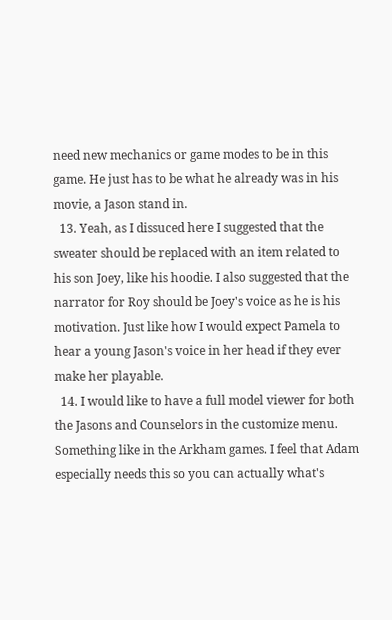need new mechanics or game modes to be in this game. He just has to be what he already was in his movie, a Jason stand in.
  13. Yeah, as I dissuced here I suggested that the sweater should be replaced with an item related to his son Joey, like his hoodie. I also suggested that the narrator for Roy should be Joey's voice as he is his motivation. Just like how I would expect Pamela to hear a young Jason's voice in her head if they ever make her playable.
  14. I would like to have a full model viewer for both the Jasons and Counselors in the customize menu. Something like in the Arkham games. I feel that Adam especially needs this so you can actually what's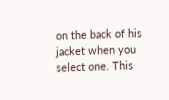on the back of his jacket when you select one. This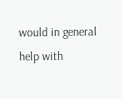would in general help with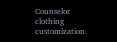Counselor clothing customization.